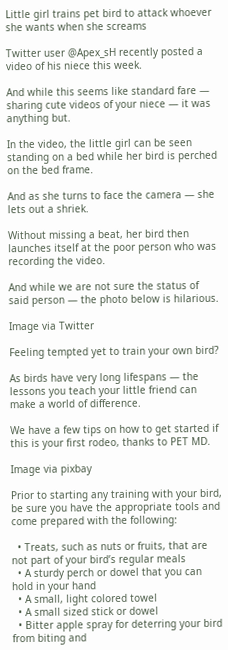Little girl trains pet bird to attack whoever she wants when she screams

Twitter user @Apex_sH recently posted a video of his niece this week.

And while this seems like standard fare — sharing cute videos of your niece — it was anything but.

In the video, the little girl can be seen standing on a bed while her bird is perched on the bed frame.

And as she turns to face the camera — she lets out a shriek.

Without missing a beat, her bird then launches itself at the poor person who was recording the video.

And while we are not sure the status of said person — the photo below is hilarious.

Image via Twitter

Feeling tempted yet to train your own bird?

As birds have very long lifespans — the lessons you teach your little friend can make a world of difference.

We have a few tips on how to get started if this is your first rodeo, thanks to PET MD.

Image via pixbay

Prior to starting any training with your bird, be sure you have the appropriate tools and come prepared with the following:

  • Treats, such as nuts or fruits, that are not part of your bird’s regular meals
  • A sturdy perch or dowel that you can hold in your hand
  • A small, light colored towel
  • A small sized stick or dowel
  • Bitter apple spray for deterring your bird from biting and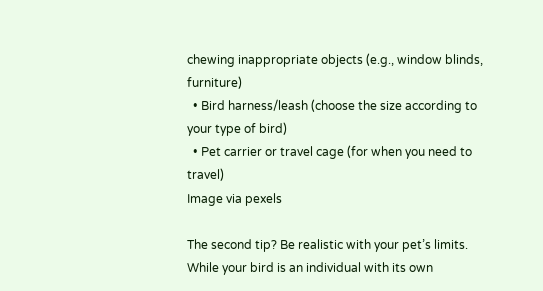chewing inappropriate objects (e.g., window blinds, furniture)
  • Bird harness/leash (choose the size according to your type of bird)
  • Pet carrier or travel cage (for when you need to travel)
Image via pexels

The second tip? Be realistic with your pet’s limits. While your bird is an individual with its own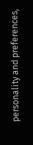personality and preferences,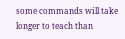some commands will take longer to teach than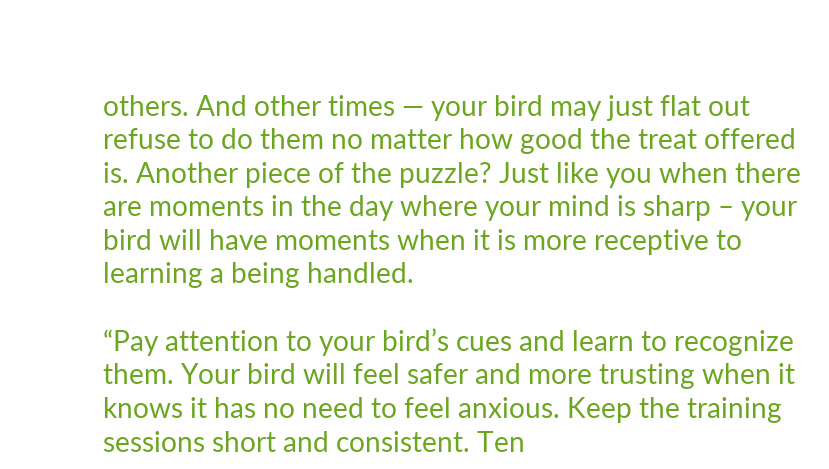others. And other times — your bird may just flat out refuse to do them no matter how good the treat offered is. Another piece of the puzzle? Just like you when there are moments in the day where your mind is sharp – your bird will have moments when it is more receptive to learning a being handled.

“Pay attention to your bird’s cues and learn to recognize them. Your bird will feel safer and more trusting when it knows it has no need to feel anxious. Keep the training sessions short and consistent. Ten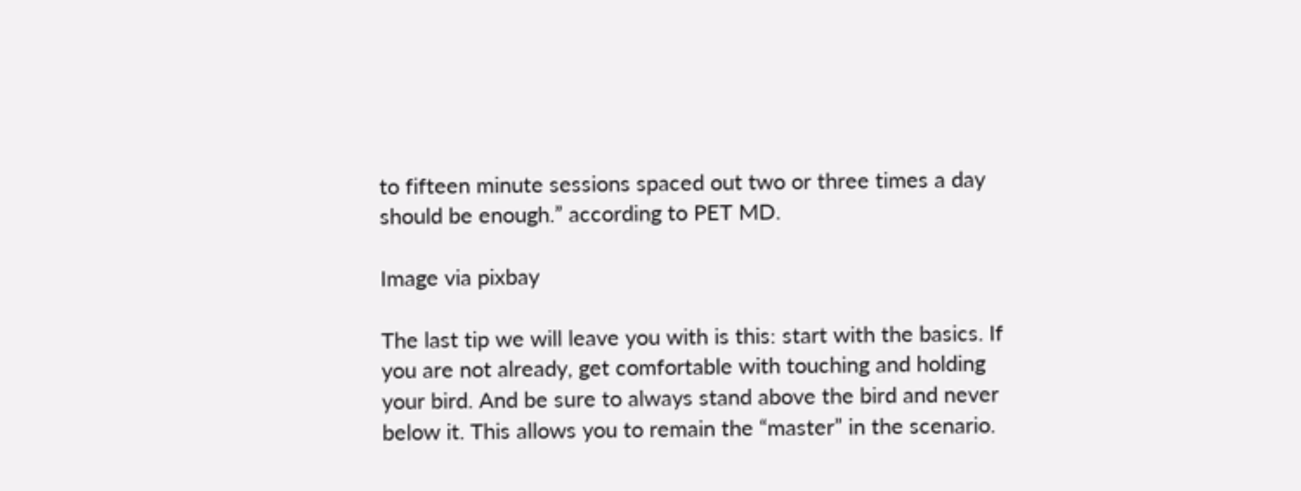to fifteen minute sessions spaced out two or three times a day should be enough.” according to PET MD.

Image via pixbay

The last tip we will leave you with is this: start with the basics. If you are not already, get comfortable with touching and holding your bird. And be sure to always stand above the bird and never below it. This allows you to remain the “master” in the scenario.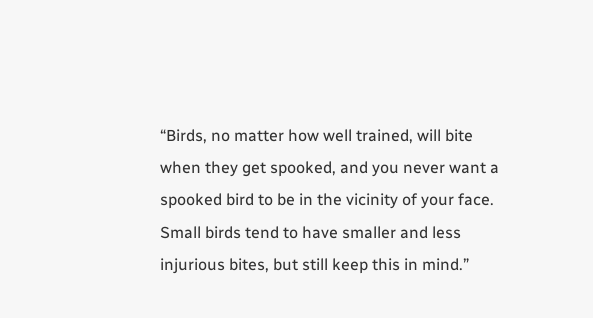“Birds, no matter how well trained, will bite when they get spooked, and you never want a spooked bird to be in the vicinity of your face. Small birds tend to have smaller and less injurious bites, but still keep this in mind.”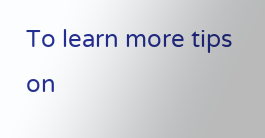To learn more tips on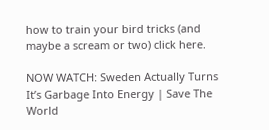how to train your bird tricks (and maybe a scream or two) click here.

NOW WATCH: Sweden Actually Turns It’s Garbage Into Energy | Save The World